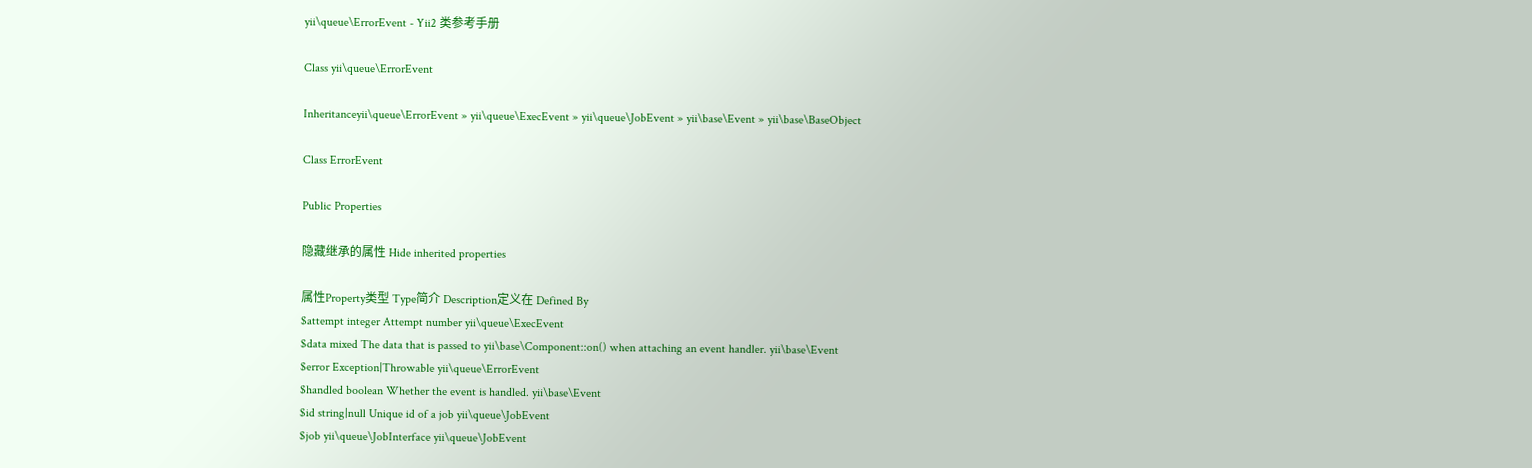yii\queue\ErrorEvent - Yii2 类参考手册

Class yii\queue\ErrorEvent

Inheritanceyii\queue\ErrorEvent » yii\queue\ExecEvent » yii\queue\JobEvent » yii\base\Event » yii\base\BaseObject

Class ErrorEvent

Public Properties

隐藏继承的属性 Hide inherited properties

属性Property类型 Type简介 Description定义在 Defined By
$attempt integer Attempt number yii\queue\ExecEvent
$data mixed The data that is passed to yii\base\Component::on() when attaching an event handler. yii\base\Event
$error Exception|Throwable yii\queue\ErrorEvent
$handled boolean Whether the event is handled. yii\base\Event
$id string|null Unique id of a job yii\queue\JobEvent
$job yii\queue\JobInterface yii\queue\JobEvent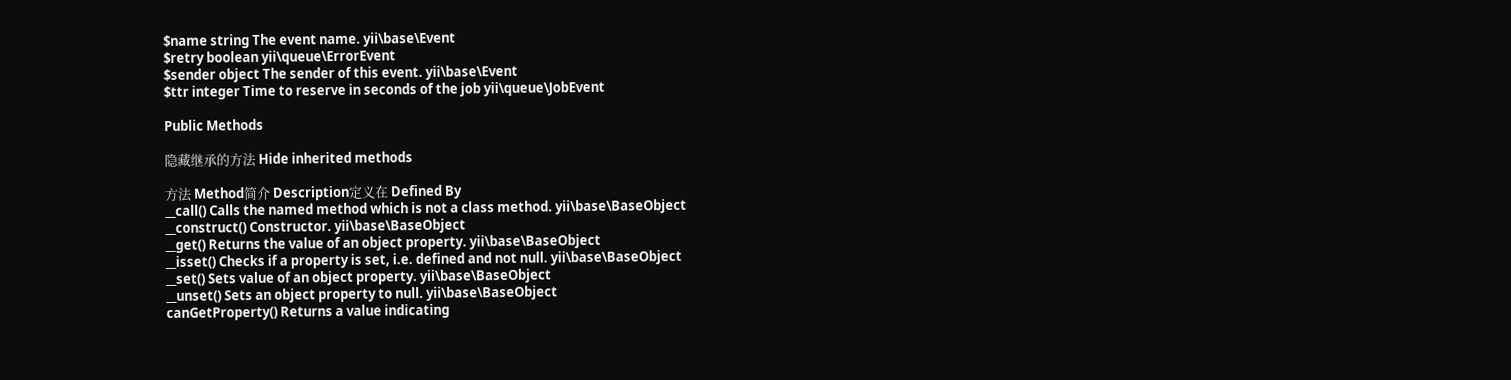$name string The event name. yii\base\Event
$retry boolean yii\queue\ErrorEvent
$sender object The sender of this event. yii\base\Event
$ttr integer Time to reserve in seconds of the job yii\queue\JobEvent

Public Methods

隐藏继承的方法 Hide inherited methods

方法 Method简介 Description定义在 Defined By
__call() Calls the named method which is not a class method. yii\base\BaseObject
__construct() Constructor. yii\base\BaseObject
__get() Returns the value of an object property. yii\base\BaseObject
__isset() Checks if a property is set, i.e. defined and not null. yii\base\BaseObject
__set() Sets value of an object property. yii\base\BaseObject
__unset() Sets an object property to null. yii\base\BaseObject
canGetProperty() Returns a value indicating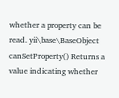whether a property can be read. yii\base\BaseObject
canSetProperty() Returns a value indicating whether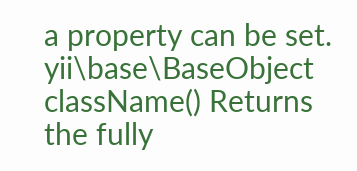a property can be set. yii\base\BaseObject
className() Returns the fully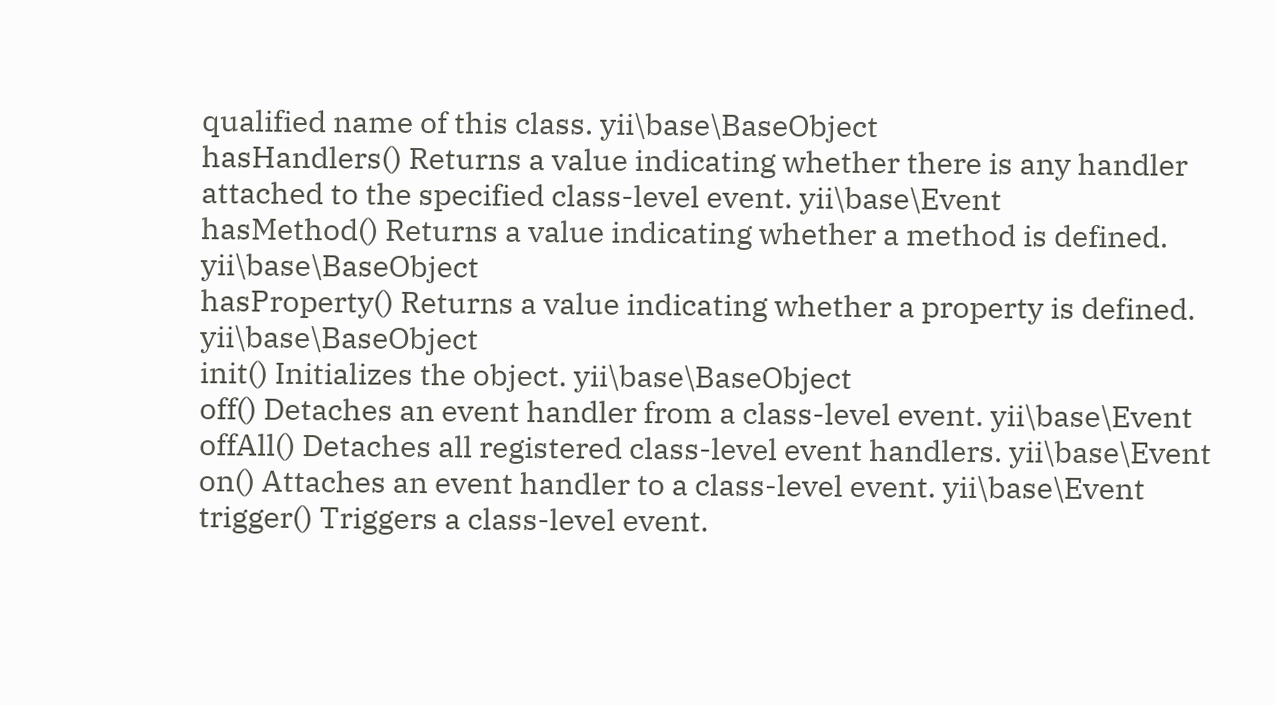qualified name of this class. yii\base\BaseObject
hasHandlers() Returns a value indicating whether there is any handler attached to the specified class-level event. yii\base\Event
hasMethod() Returns a value indicating whether a method is defined. yii\base\BaseObject
hasProperty() Returns a value indicating whether a property is defined. yii\base\BaseObject
init() Initializes the object. yii\base\BaseObject
off() Detaches an event handler from a class-level event. yii\base\Event
offAll() Detaches all registered class-level event handlers. yii\base\Event
on() Attaches an event handler to a class-level event. yii\base\Event
trigger() Triggers a class-level event.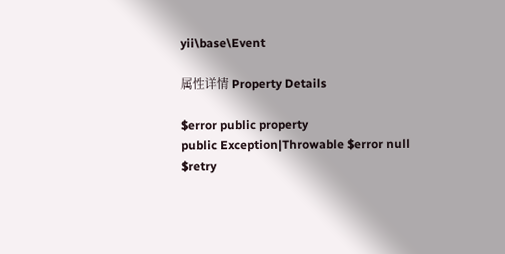yii\base\Event

属性详情 Property Details

$error public property
public Exception|Throwable $error null
$retry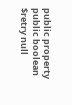public property
public boolean $retry null